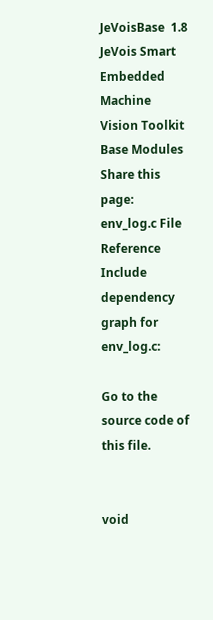JeVoisBase  1.8
JeVois Smart Embedded Machine Vision Toolkit Base Modules
Share this page:
env_log.c File Reference
Include dependency graph for env_log.c:

Go to the source code of this file.


void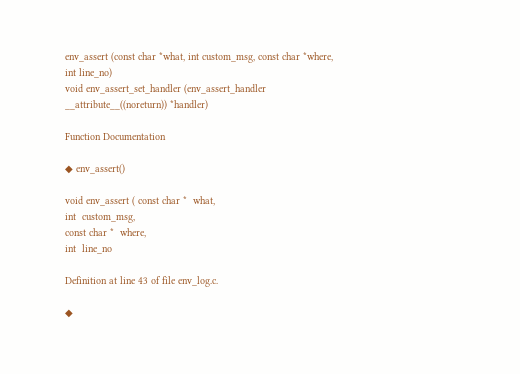env_assert (const char *what, int custom_msg, const char *where, int line_no)
void env_assert_set_handler (env_assert_handler __attribute__((noreturn)) *handler)

Function Documentation

◆ env_assert()

void env_assert ( const char *  what,
int  custom_msg,
const char *  where,
int  line_no

Definition at line 43 of file env_log.c.

◆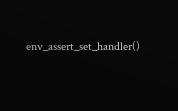env_assert_set_handler()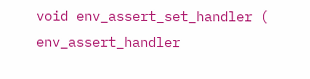void env_assert_set_handler ( env_assert_handler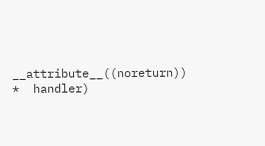__attribute__((noreturn)) *  handler)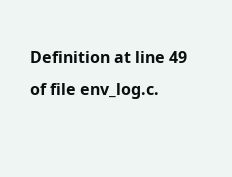Definition at line 49 of file env_log.c.